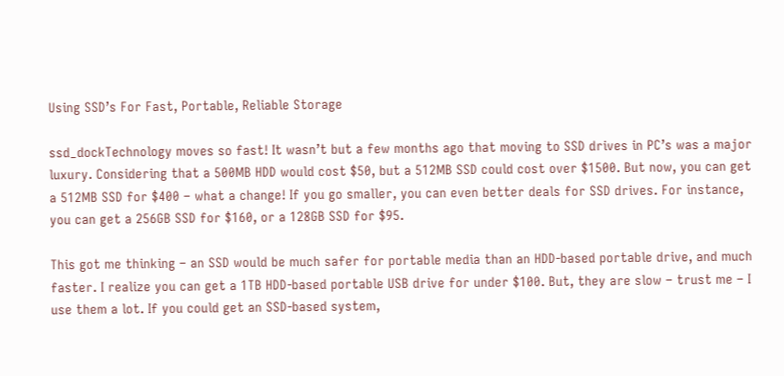Using SSD’s For Fast, Portable, Reliable Storage

ssd_dockTechnology moves so fast! It wasn’t but a few months ago that moving to SSD drives in PC’s was a major luxury. Considering that a 500MB HDD would cost $50, but a 512MB SSD could cost over $1500. But now, you can get a 512MB SSD for $400 – what a change! If you go smaller, you can even better deals for SSD drives. For instance, you can get a 256GB SSD for $160, or a 128GB SSD for $95.

This got me thinking – an SSD would be much safer for portable media than an HDD-based portable drive, and much faster. I realize you can get a 1TB HDD-based portable USB drive for under $100. But, they are slow – trust me – I use them a lot. If you could get an SSD-based system,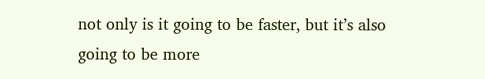not only is it going to be faster, but it’s also going to be more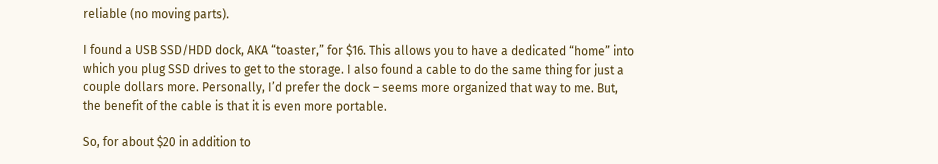reliable (no moving parts).

I found a USB SSD/HDD dock, AKA “toaster,” for $16. This allows you to have a dedicated “home” into which you plug SSD drives to get to the storage. I also found a cable to do the same thing for just a couple dollars more. Personally, I’d prefer the dock – seems more organized that way to me. But, the benefit of the cable is that it is even more portable.

So, for about $20 in addition to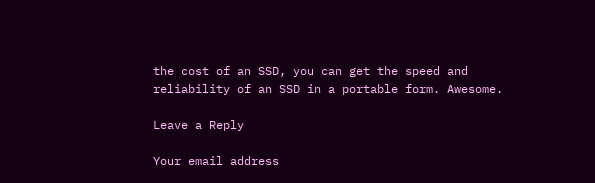the cost of an SSD, you can get the speed and reliability of an SSD in a portable form. Awesome.

Leave a Reply

Your email address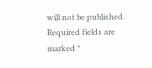will not be published. Required fields are marked *